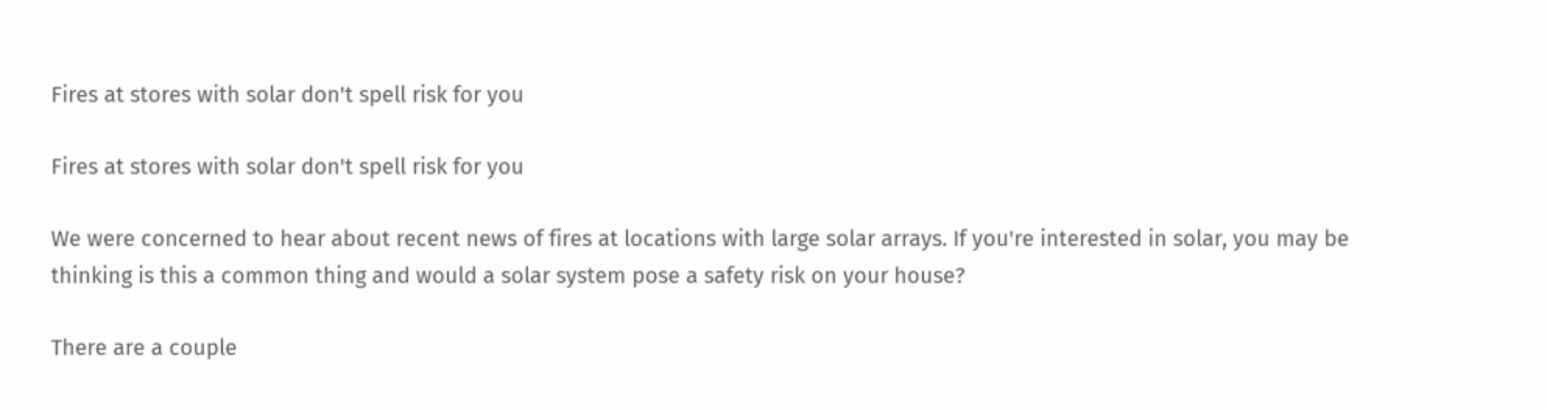Fires at stores with solar don't spell risk for you

Fires at stores with solar don't spell risk for you

We were concerned to hear about recent news of fires at locations with large solar arrays. If you're interested in solar, you may be thinking is this a common thing and would a solar system pose a safety risk on your house?

There are a couple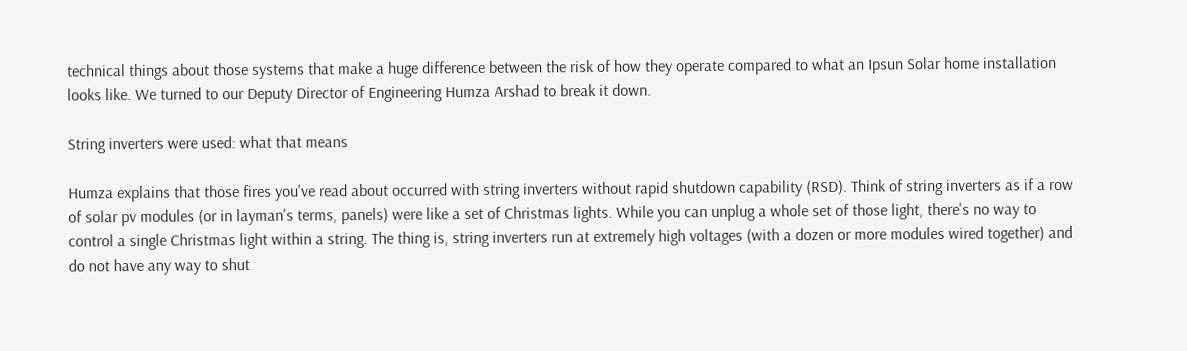technical things about those systems that make a huge difference between the risk of how they operate compared to what an Ipsun Solar home installation looks like. We turned to our Deputy Director of Engineering Humza Arshad to break it down.

String inverters were used: what that means

Humza explains that those fires you've read about occurred with string inverters without rapid shutdown capability (RSD). Think of string inverters as if a row of solar pv modules (or in layman's terms, panels) were like a set of Christmas lights. While you can unplug a whole set of those light, there's no way to control a single Christmas light within a string. The thing is, string inverters run at extremely high voltages (with a dozen or more modules wired together) and do not have any way to shut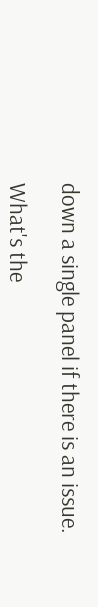down a single panel if there is an issue.

What's the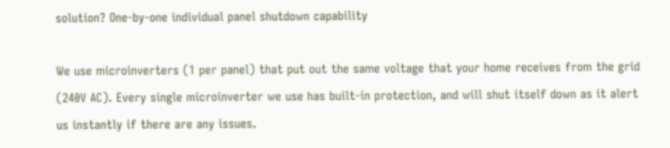solution? One-by-one individual panel shutdown capability

We use microinverters (1 per panel) that put out the same voltage that your home receives from the grid (240V AC). Every single microinverter we use has built-in protection, and will shut itself down as it alert us instantly if there are any issues.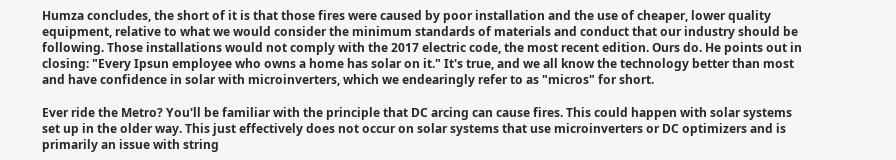Humza concludes, the short of it is that those fires were caused by poor installation and the use of cheaper, lower quality equipment, relative to what we would consider the minimum standards of materials and conduct that our industry should be following. Those installations would not comply with the 2017 electric code, the most recent edition. Ours do. He points out in closing: "Every Ipsun employee who owns a home has solar on it." It's true, and we all know the technology better than most and have confidence in solar with microinverters, which we endearingly refer to as "micros" for short.

Ever ride the Metro? You'll be familiar with the principle that DC arcing can cause fires. This could happen with solar systems set up in the older way. This just effectively does not occur on solar systems that use microinverters or DC optimizers and is primarily an issue with string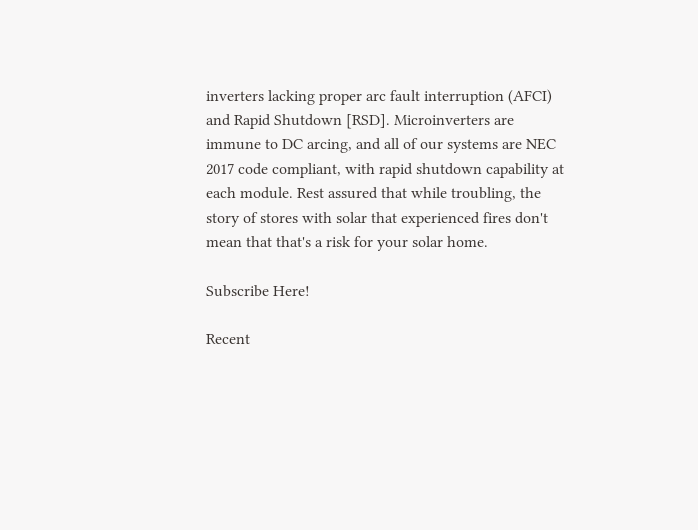inverters lacking proper arc fault interruption (AFCI) and Rapid Shutdown [RSD]. Microinverters are immune to DC arcing, and all of our systems are NEC 2017 code compliant, with rapid shutdown capability at each module. Rest assured that while troubling, the story of stores with solar that experienced fires don't mean that that's a risk for your solar home.

Subscribe Here!

Recent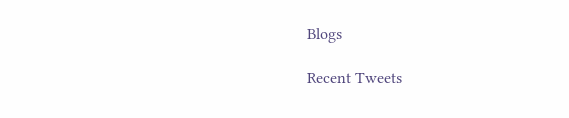Blogs

Recent Tweets